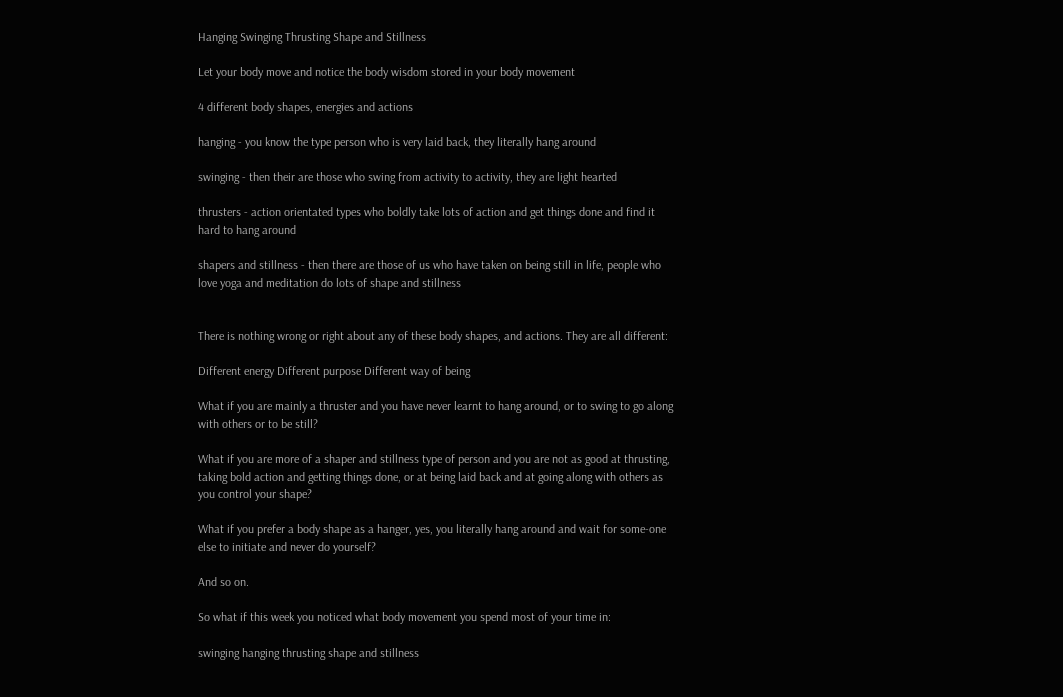Hanging Swinging Thrusting Shape and Stillness

Let your body move and notice the body wisdom stored in your body movement

4 different body shapes, energies and actions

hanging - you know the type person who is very laid back, they literally hang around

swinging - then their are those who swing from activity to activity, they are light hearted

thrusters - action orientated types who boldly take lots of action and get things done and find it hard to hang around

shapers and stillness - then there are those of us who have taken on being still in life, people who love yoga and meditation do lots of shape and stillness


There is nothing wrong or right about any of these body shapes, and actions. They are all different:

Different energy Different purpose Different way of being

What if you are mainly a thruster and you have never learnt to hang around, or to swing to go along with others or to be still?

What if you are more of a shaper and stillness type of person and you are not as good at thrusting, taking bold action and getting things done, or at being laid back and at going along with others as you control your shape?

What if you prefer a body shape as a hanger, yes, you literally hang around and wait for some-one else to initiate and never do yourself?

And so on.

So what if this week you noticed what body movement you spend most of your time in:

swinging hanging thrusting shape and stillness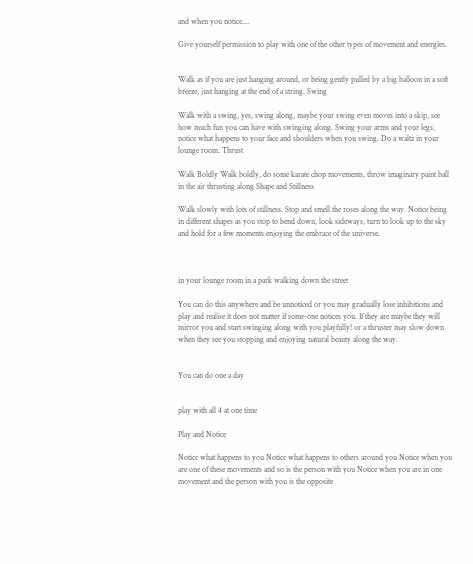and when you notice....

Give yourself permission to play with one of the other types of movement and energies.


Walk as if you are just hanging around, or being gently pulled by a big balloon in a soft breeze, just hanging at the end of a string. Swing

Walk with a swing, yes, swing along, maybe your swing even moves into a skip, see how much fun you can have with swinging along. Swing your arms and your legs, notice what happens to your face and shoulders when you swing. Do a waltz in your lounge room. Thrust

Walk Boldly Walk boldly, do some karate chop movements, throw imaginary paint ball in the air thrusting along Shape and Stillness

Walk slowly with lots of stillness. Stop and smell the roses along the way. Notice being in different shapes as you stop to bend down, look sideways, turn to look up to the sky and hold for a few moments enjoying the embrace of the universe.



in your lounge room in a park walking down the street

You can do this anywhere and be unnoticed or you may gradually lose inhibitions and play and realise it does not matter if some-one notices you. If they are maybe they will mirror you and start swinging along with you playfully! or a thruster may slow down when they see you stopping and enjoying natural beauty along the way.


You can do one a day


play with all 4 at one time

Play and Notice

Notice what happens to you Notice what happens to others around you Notice when you are one of these movements and so is the person with you Notice when you are in one movement and the person with you is the opposite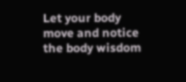Let your body move and notice the body wisdom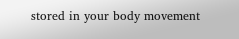stored in your body movement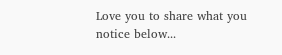Love you to share what you notice below...